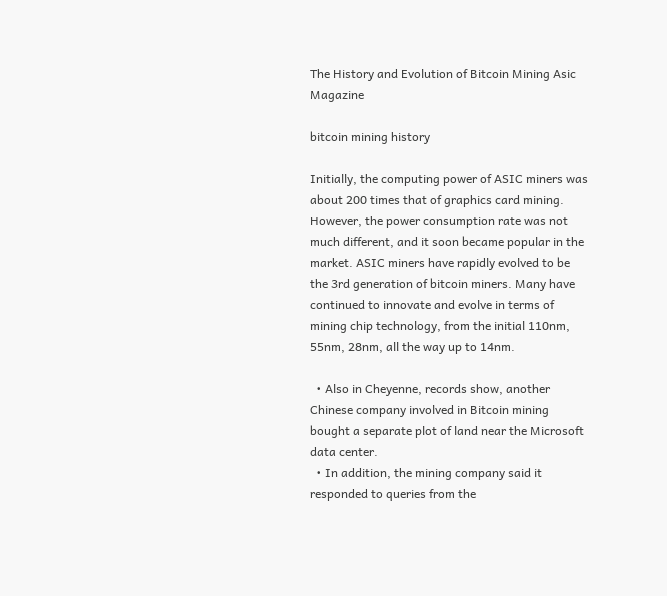The History and Evolution of Bitcoin Mining Asic Magazine

bitcoin mining history

Initially, the computing power of ASIC miners was about 200 times that of graphics card mining. However, the power consumption rate was not much different, and it soon became popular in the market. ASIC miners have rapidly evolved to be the 3rd generation of bitcoin miners. Many have continued to innovate and evolve in terms of mining chip technology, from the initial 110nm, 55nm, 28nm, all the way up to 14nm.

  • Also in Cheyenne, records show, another Chinese company involved in Bitcoin mining bought a separate plot of land near the Microsoft data center.
  • In addition, the mining company said it responded to queries from the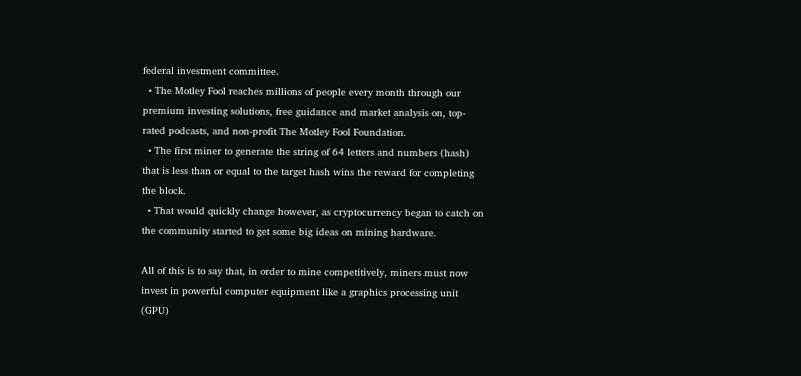federal investment committee.
  • The Motley Fool reaches millions of people every month through our premium investing solutions, free guidance and market analysis on, top-rated podcasts, and non-profit The Motley Fool Foundation.
  • The first miner to generate the string of 64 letters and numbers (hash) that is less than or equal to the target hash wins the reward for completing the block.
  • That would quickly change however, as cryptocurrency began to catch on the community started to get some big ideas on mining hardware.

All of this is to say that, in order to mine competitively, miners must now invest in powerful computer equipment like a graphics processing unit (GPU)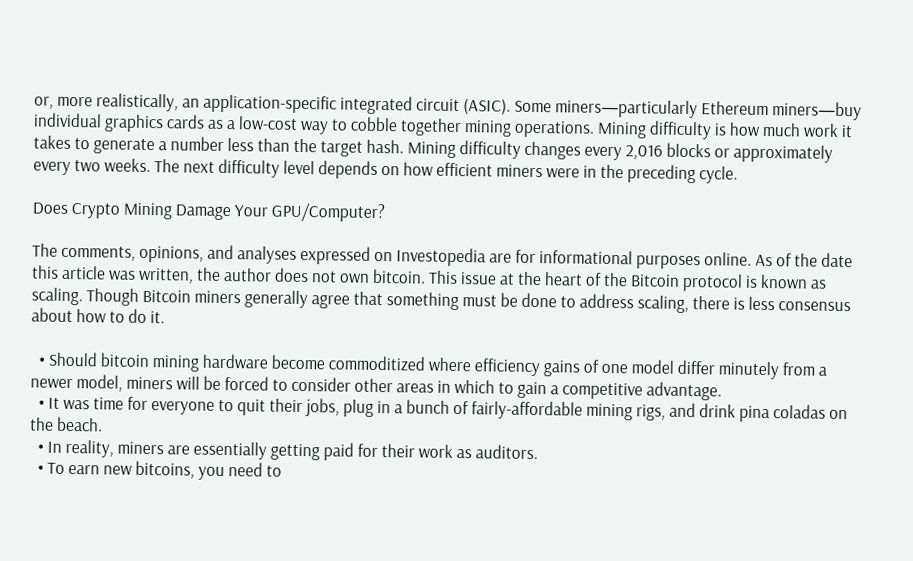or, more realistically, an application-specific integrated circuit (ASIC). Some miners—particularly Ethereum miners—buy individual graphics cards as a low-cost way to cobble together mining operations. Mining difficulty is how much work it takes to generate a number less than the target hash. Mining difficulty changes every 2,016 blocks or approximately every two weeks. The next difficulty level depends on how efficient miners were in the preceding cycle.

Does Crypto Mining Damage Your GPU/Computer?

The comments, opinions, and analyses expressed on Investopedia are for informational purposes online. As of the date this article was written, the author does not own bitcoin. This issue at the heart of the Bitcoin protocol is known as scaling. Though Bitcoin miners generally agree that something must be done to address scaling, there is less consensus about how to do it.

  • Should bitcoin mining hardware become commoditized where efficiency gains of one model differ minutely from a newer model, miners will be forced to consider other areas in which to gain a competitive advantage.
  • It was time for everyone to quit their jobs, plug in a bunch of fairly-affordable mining rigs, and drink pina coladas on the beach.
  • In reality, miners are essentially getting paid for their work as auditors.
  • To earn new bitcoins, you need to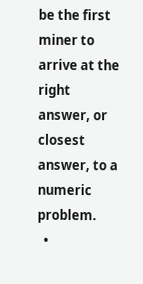be the first miner to arrive at the right answer, or closest answer, to a numeric problem.
  •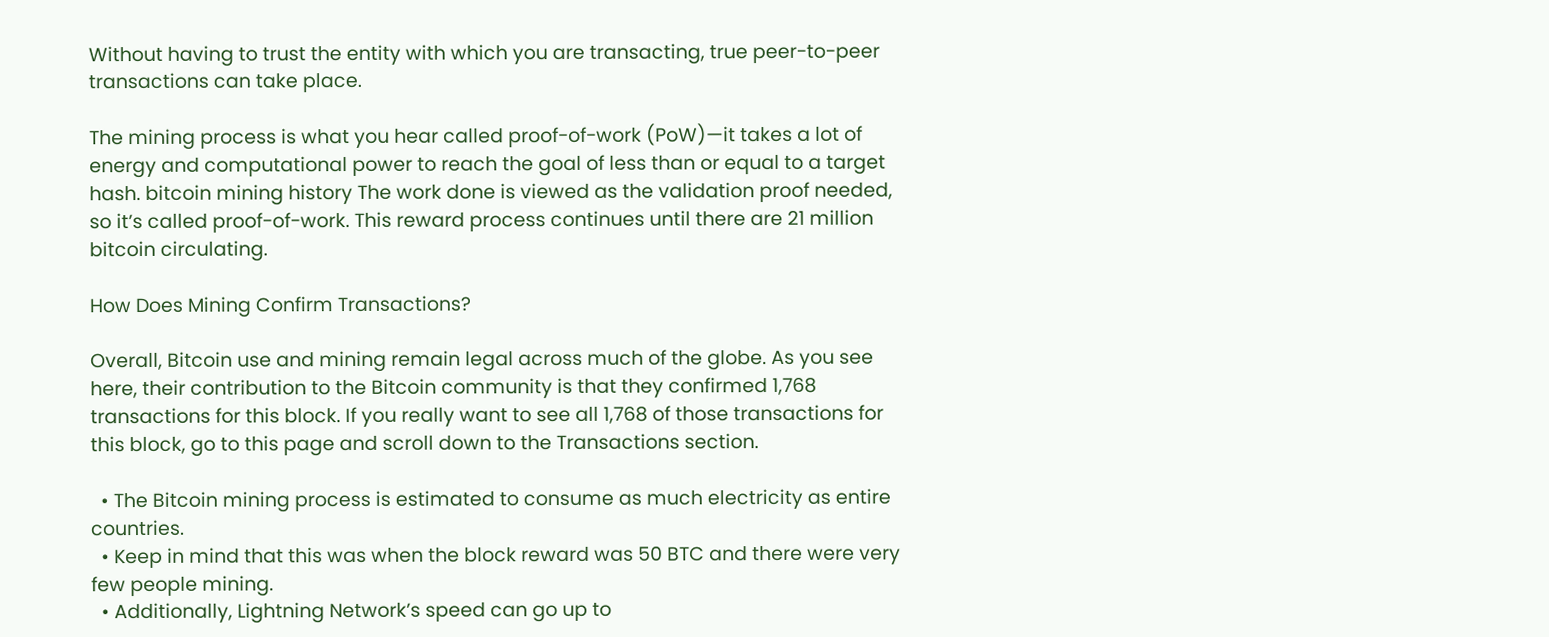Without having to trust the entity with which you are transacting, true peer-to-peer transactions can take place.

The mining process is what you hear called proof-of-work (PoW)—it takes a lot of energy and computational power to reach the goal of less than or equal to a target hash. bitcoin mining history The work done is viewed as the validation proof needed, so it’s called proof-of-work. This reward process continues until there are 21 million bitcoin circulating.

How Does Mining Confirm Transactions?

Overall, Bitcoin use and mining remain legal across much of the globe. As you see here, their contribution to the Bitcoin community is that they confirmed 1,768 transactions for this block. If you really want to see all 1,768 of those transactions for this block, go to this page and scroll down to the Transactions section.

  • The Bitcoin mining process is estimated to consume as much electricity as entire countries.
  • Keep in mind that this was when the block reward was 50 BTC and there were very few people mining.
  • Additionally, Lightning Network’s speed can go up to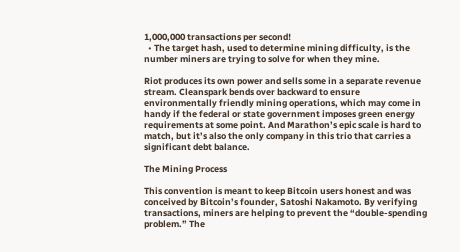1,000,000 transactions per second!
  • The target hash, used to determine mining difficulty, is the number miners are trying to solve for when they mine.

Riot produces its own power and sells some in a separate revenue stream. Cleanspark bends over backward to ensure environmentally friendly mining operations, which may come in handy if the federal or state government imposes green energy requirements at some point. And Marathon’s epic scale is hard to match, but it’s also the only company in this trio that carries a significant debt balance.

The Mining Process

This convention is meant to keep Bitcoin users honest and was conceived by Bitcoin’s founder, Satoshi Nakamoto. By verifying transactions, miners are helping to prevent the “double-spending problem.” The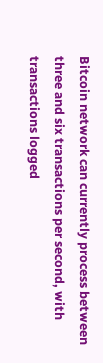Bitcoin network can currently process between three and six transactions per second, with transactions logged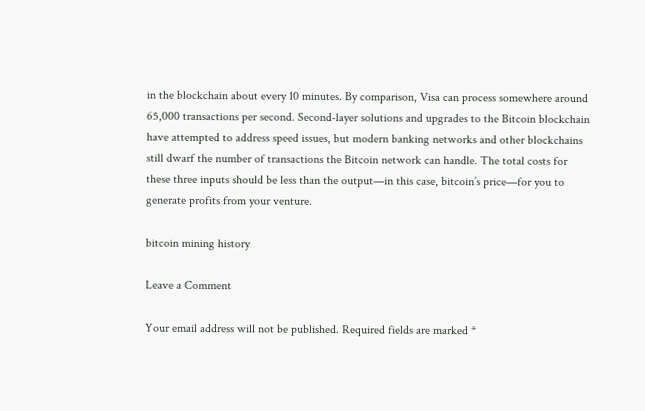in the blockchain about every 10 minutes. By comparison, Visa can process somewhere around 65,000 transactions per second. Second-layer solutions and upgrades to the Bitcoin blockchain have attempted to address speed issues, but modern banking networks and other blockchains still dwarf the number of transactions the Bitcoin network can handle. The total costs for these three inputs should be less than the output—in this case, bitcoin’s price—for you to generate profits from your venture.

bitcoin mining history

Leave a Comment

Your email address will not be published. Required fields are marked *